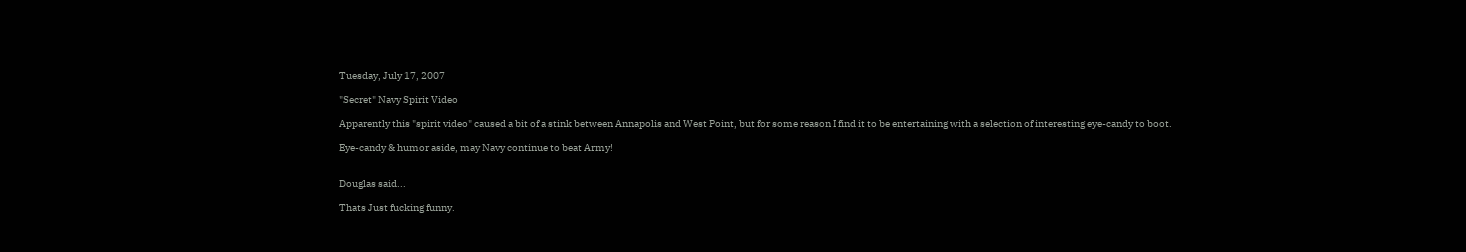Tuesday, July 17, 2007

"Secret" Navy Spirit Video

Apparently this "spirit video" caused a bit of a stink between Annapolis and West Point, but for some reason I find it to be entertaining with a selection of interesting eye-candy to boot.

Eye-candy & humor aside, may Navy continue to beat Army!


Douglas said...

Thats Just fucking funny.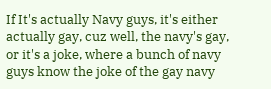If It's actually Navy guys, it's either actually gay, cuz well, the navy's gay, or it's a joke, where a bunch of navy guys know the joke of the gay navy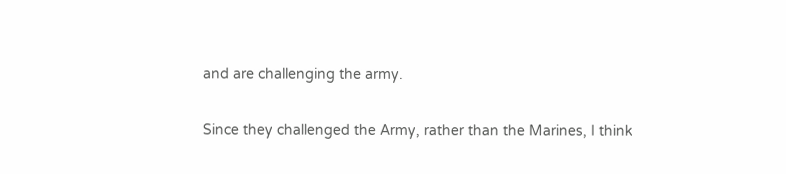and are challenging the army.

Since they challenged the Army, rather than the Marines, I think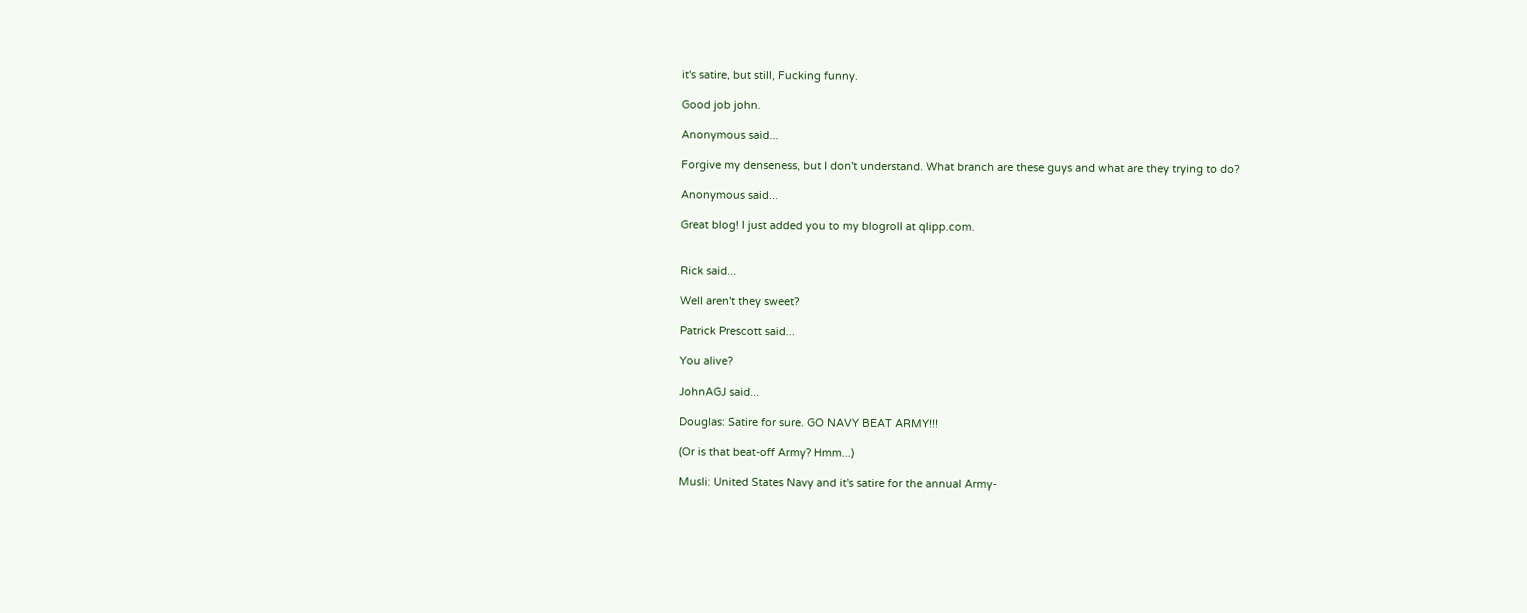it's satire, but still, Fucking funny.

Good job john.

Anonymous said...

Forgive my denseness, but I don't understand. What branch are these guys and what are they trying to do?

Anonymous said...

Great blog! I just added you to my blogroll at qlipp.com.


Rick said...

Well aren't they sweet?

Patrick Prescott said...

You alive?

JohnAGJ said...

Douglas: Satire for sure. GO NAVY BEAT ARMY!!!

(Or is that beat-off Army? Hmm...)

Musli: United States Navy and it's satire for the annual Army-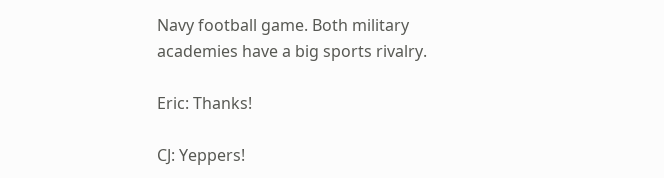Navy football game. Both military academies have a big sports rivalry.

Eric: Thanks!

CJ: Yeppers!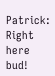Patrick: Right here bud!